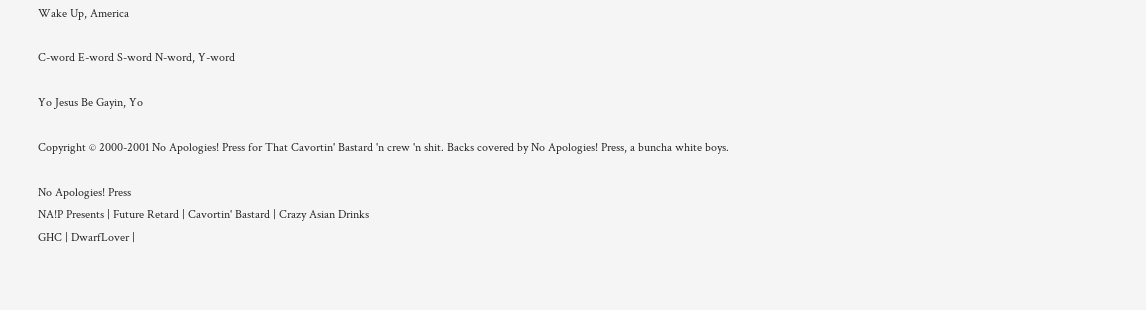Wake Up, America

C-word E-word S-word N-word, Y-word

Yo Jesus Be Gayin, Yo

Copyright © 2000-2001 No Apologies! Press for That Cavortin' Bastard 'n crew 'n shit. Backs covered by No Apologies! Press, a buncha white boys.

No Apologies! Press
NA!P Presents | Future Retard | Cavortin' Bastard | Crazy Asian Drinks
GHC | DwarfLover |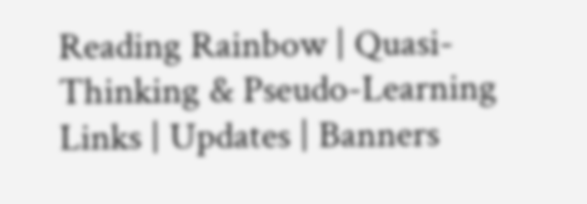Reading Rainbow | Quasi-Thinking & Pseudo-Learning
Links | Updates | Banners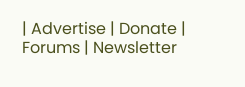| Advertise | Donate | Forums | Newsletter